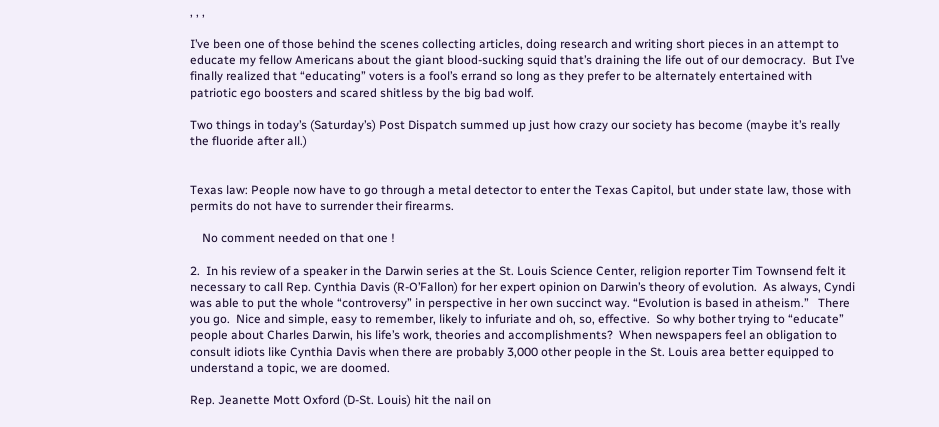, , ,

I’ve been one of those behind the scenes collecting articles, doing research and writing short pieces in an attempt to educate my fellow Americans about the giant blood-sucking squid that’s draining the life out of our democracy.  But I’ve finally realized that “educating” voters is a fool’s errand so long as they prefer to be alternately entertained with patriotic ego boosters and scared shitless by the big bad wolf.

Two things in today’s (Saturday’s) Post Dispatch summed up just how crazy our society has become (maybe it’s really the fluoride after all.)


Texas law: People now have to go through a metal detector to enter the Texas Capitol, but under state law, those with permits do not have to surrender their firearms.

    No comment needed on that one !

2.  In his review of a speaker in the Darwin series at the St. Louis Science Center, religion reporter Tim Townsend felt it necessary to call Rep. Cynthia Davis (R-O’Fallon) for her expert opinion on Darwin’s theory of evolution.  As always, Cyndi was able to put the whole “controversy” in perspective in her own succinct way. “Evolution is based in atheism.”   There you go.  Nice and simple, easy to remember, likely to infuriate and oh, so, effective.  So why bother trying to “educate” people about Charles Darwin, his life’s work, theories and accomplishments?  When newspapers feel an obligation to consult idiots like Cynthia Davis when there are probably 3,000 other people in the St. Louis area better equipped to understand a topic, we are doomed.

Rep. Jeanette Mott Oxford (D-St. Louis) hit the nail on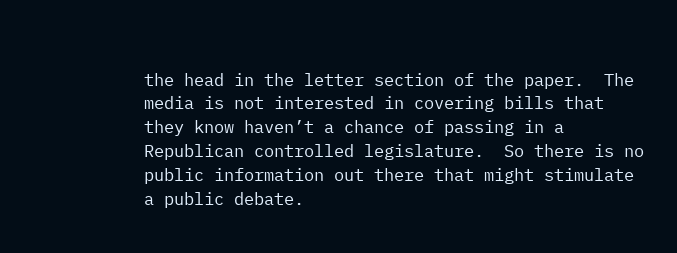the head in the letter section of the paper.  The media is not interested in covering bills that they know haven’t a chance of passing in a Republican controlled legislature.  So there is no public information out there that might stimulate a public debate.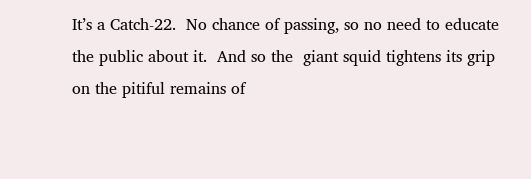It’s a Catch-22.  No chance of passing, so no need to educate the public about it.  And so the  giant squid tightens its grip on the pitiful remains of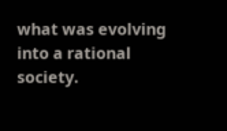what was evolving into a rational society.